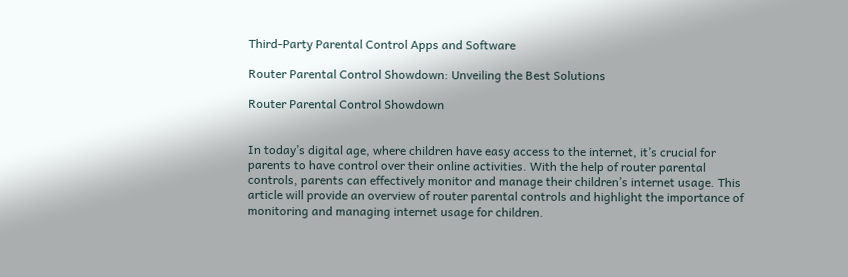Third-Party Parental Control Apps and Software

Router Parental Control Showdown: Unveiling the Best Solutions

Router Parental Control Showdown


In today’s digital age, where children have easy access to the internet, it’s crucial for parents to have control over their online activities. With the help of router parental controls, parents can effectively monitor and manage their children’s internet usage. This article will provide an overview of router parental controls and highlight the importance of monitoring and managing internet usage for children.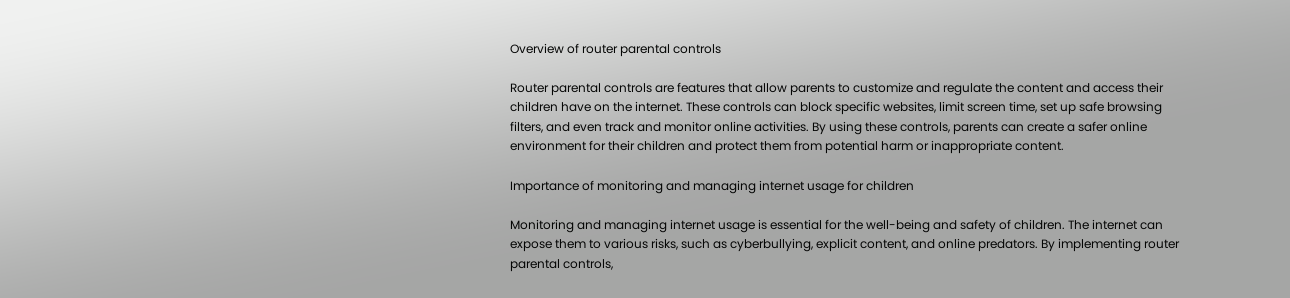Overview of router parental controls

Router parental controls are features that allow parents to customize and regulate the content and access their children have on the internet. These controls can block specific websites, limit screen time, set up safe browsing filters, and even track and monitor online activities. By using these controls, parents can create a safer online environment for their children and protect them from potential harm or inappropriate content.

Importance of monitoring and managing internet usage for children

Monitoring and managing internet usage is essential for the well-being and safety of children. The internet can expose them to various risks, such as cyberbullying, explicit content, and online predators. By implementing router parental controls,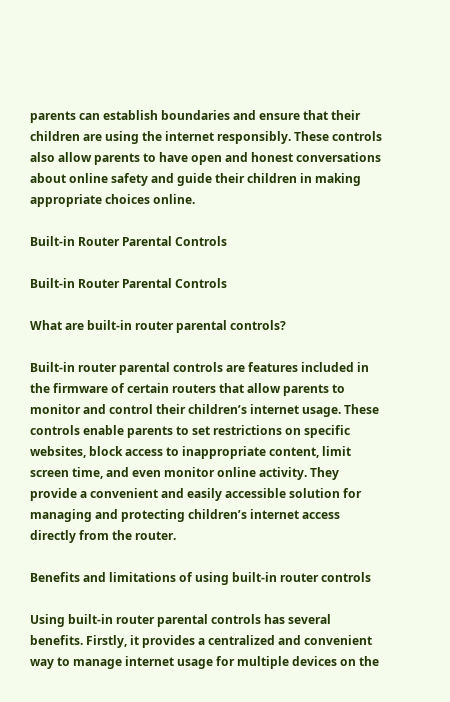parents can establish boundaries and ensure that their children are using the internet responsibly. These controls also allow parents to have open and honest conversations about online safety and guide their children in making appropriate choices online.

Built-in Router Parental Controls

Built-in Router Parental Controls

What are built-in router parental controls?

Built-in router parental controls are features included in the firmware of certain routers that allow parents to monitor and control their children’s internet usage. These controls enable parents to set restrictions on specific websites, block access to inappropriate content, limit screen time, and even monitor online activity. They provide a convenient and easily accessible solution for managing and protecting children’s internet access directly from the router.

Benefits and limitations of using built-in router controls

Using built-in router parental controls has several benefits. Firstly, it provides a centralized and convenient way to manage internet usage for multiple devices on the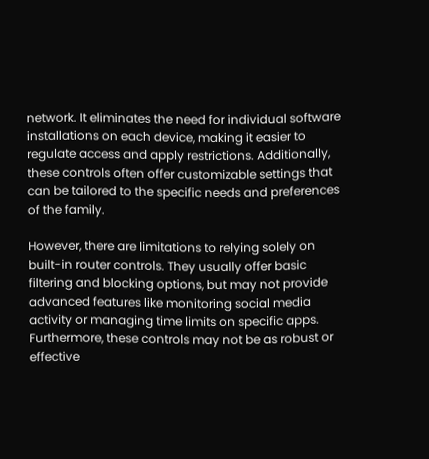network. It eliminates the need for individual software installations on each device, making it easier to regulate access and apply restrictions. Additionally, these controls often offer customizable settings that can be tailored to the specific needs and preferences of the family.

However, there are limitations to relying solely on built-in router controls. They usually offer basic filtering and blocking options, but may not provide advanced features like monitoring social media activity or managing time limits on specific apps. Furthermore, these controls may not be as robust or effective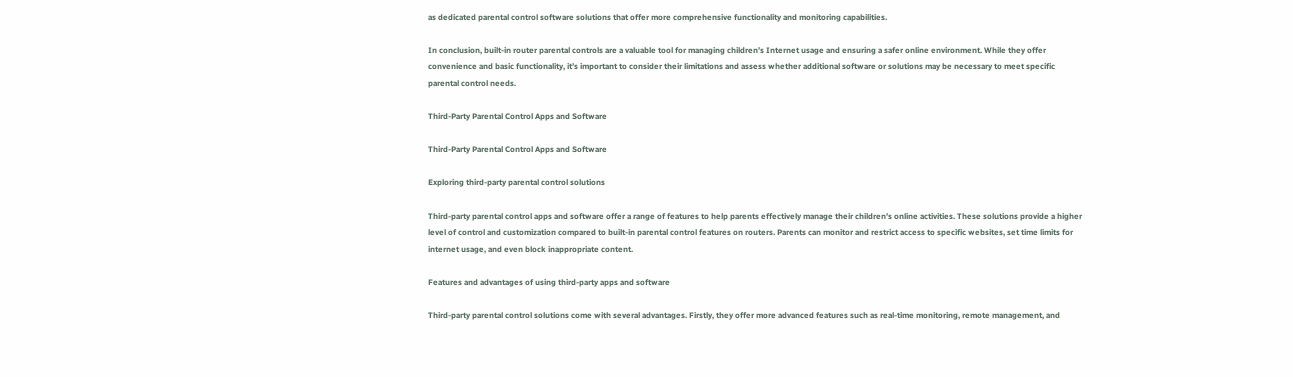as dedicated parental control software solutions that offer more comprehensive functionality and monitoring capabilities.

In conclusion, built-in router parental controls are a valuable tool for managing children’s Internet usage and ensuring a safer online environment. While they offer convenience and basic functionality, it’s important to consider their limitations and assess whether additional software or solutions may be necessary to meet specific parental control needs.

Third-Party Parental Control Apps and Software

Third-Party Parental Control Apps and Software

Exploring third-party parental control solutions

Third-party parental control apps and software offer a range of features to help parents effectively manage their children’s online activities. These solutions provide a higher level of control and customization compared to built-in parental control features on routers. Parents can monitor and restrict access to specific websites, set time limits for internet usage, and even block inappropriate content.

Features and advantages of using third-party apps and software

Third-party parental control solutions come with several advantages. Firstly, they offer more advanced features such as real-time monitoring, remote management, and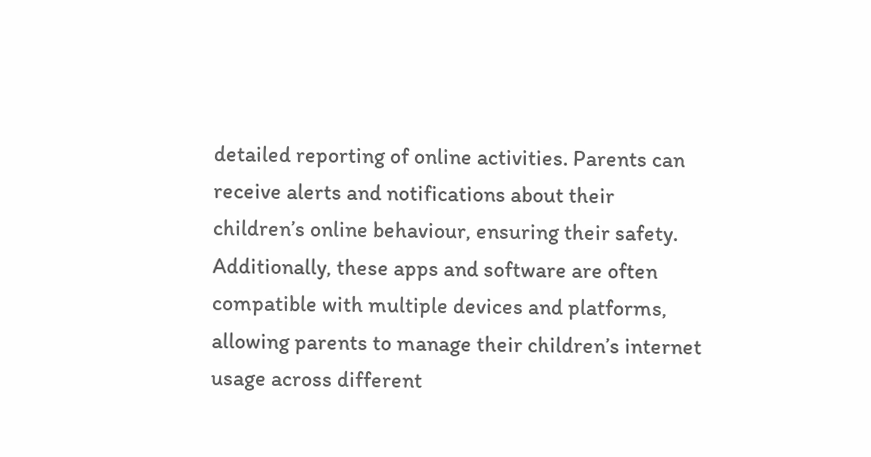detailed reporting of online activities. Parents can receive alerts and notifications about their children’s online behaviour, ensuring their safety. Additionally, these apps and software are often compatible with multiple devices and platforms, allowing parents to manage their children’s internet usage across different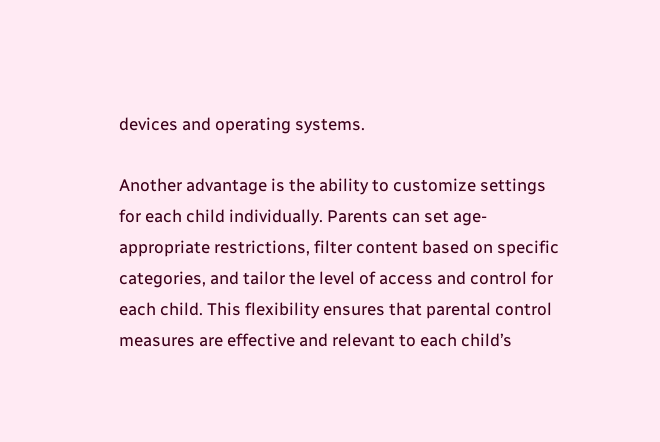devices and operating systems.

Another advantage is the ability to customize settings for each child individually. Parents can set age-appropriate restrictions, filter content based on specific categories, and tailor the level of access and control for each child. This flexibility ensures that parental control measures are effective and relevant to each child’s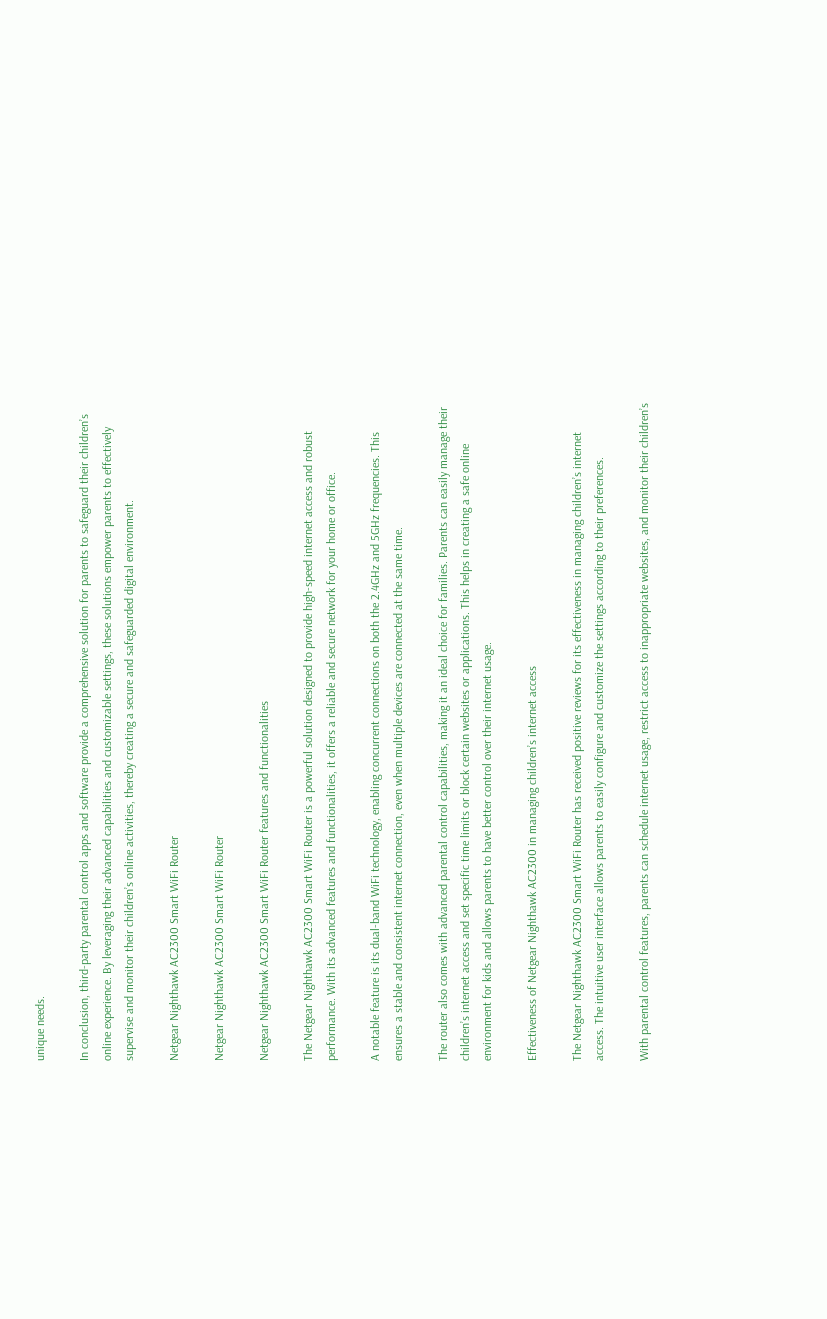unique needs.

In conclusion, third-party parental control apps and software provide a comprehensive solution for parents to safeguard their children’s online experience. By leveraging their advanced capabilities and customizable settings, these solutions empower parents to effectively supervise and monitor their children’s online activities, thereby creating a secure and safeguarded digital environment.

Netgear Nighthawk AC2300 Smart WiFi Router

Netgear Nighthawk AC2300 Smart WiFi Router

Netgear Nighthawk AC2300 Smart WiFi Router features and functionalities

The Netgear Nighthawk AC2300 Smart WiFi Router is a powerful solution designed to provide high-speed internet access and robust performance. With its advanced features and functionalities, it offers a reliable and secure network for your home or office.

A notable feature is its dual-band WiFi technology, enabling concurrent connections on both the 2.4GHz and 5GHz frequencies. This ensures a stable and consistent internet connection, even when multiple devices are connected at the same time.

The router also comes with advanced parental control capabilities, making it an ideal choice for families. Parents can easily manage their children’s internet access and set specific time limits or block certain websites or applications. This helps in creating a safe online environment for kids and allows parents to have better control over their internet usage.

Effectiveness of Netgear Nighthawk AC2300 in managing children’s internet access

The Netgear Nighthawk AC2300 Smart WiFi Router has received positive reviews for its effectiveness in managing children’s internet access. The intuitive user interface allows parents to easily configure and customize the settings according to their preferences.

With parental control features, parents can schedule internet usage, restrict access to inappropriate websites, and monitor their children’s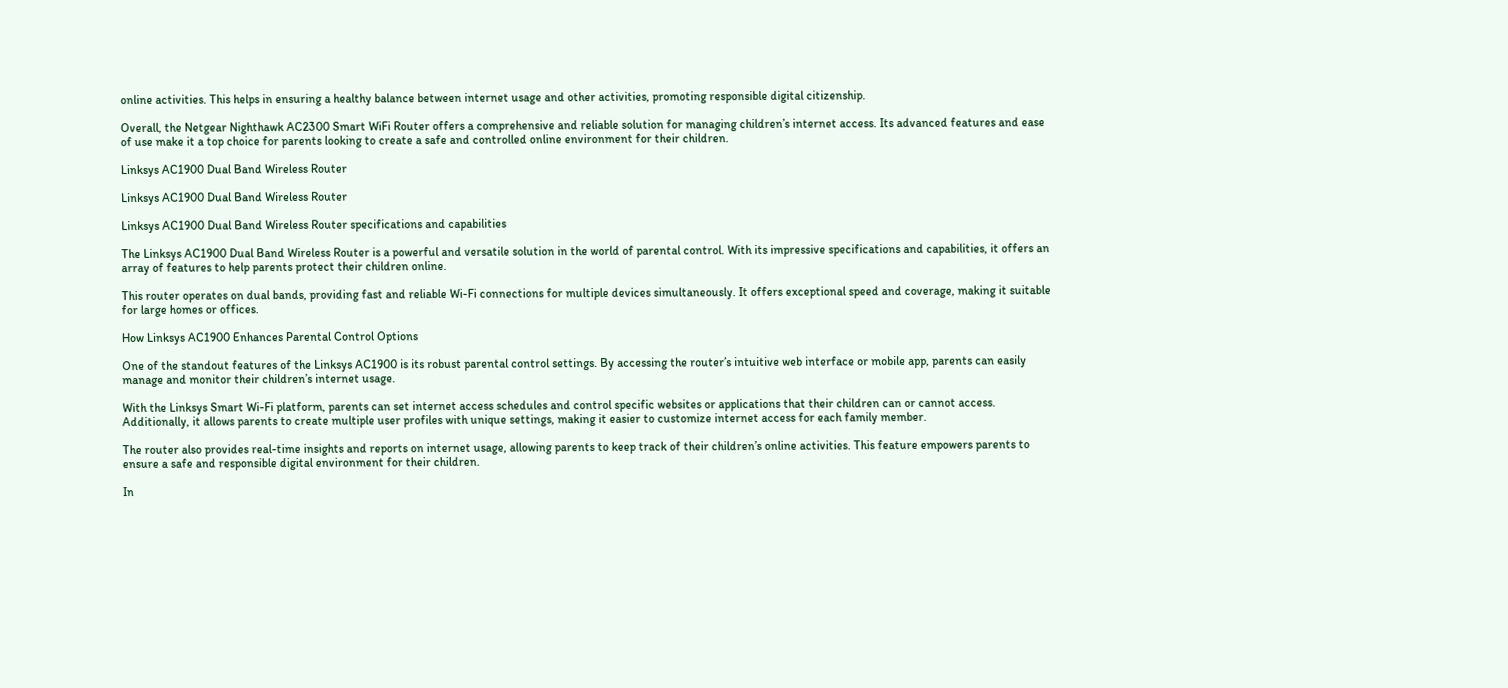online activities. This helps in ensuring a healthy balance between internet usage and other activities, promoting responsible digital citizenship.

Overall, the Netgear Nighthawk AC2300 Smart WiFi Router offers a comprehensive and reliable solution for managing children’s internet access. Its advanced features and ease of use make it a top choice for parents looking to create a safe and controlled online environment for their children.

Linksys AC1900 Dual Band Wireless Router

Linksys AC1900 Dual Band Wireless Router

Linksys AC1900 Dual Band Wireless Router specifications and capabilities

The Linksys AC1900 Dual Band Wireless Router is a powerful and versatile solution in the world of parental control. With its impressive specifications and capabilities, it offers an array of features to help parents protect their children online.

This router operates on dual bands, providing fast and reliable Wi-Fi connections for multiple devices simultaneously. It offers exceptional speed and coverage, making it suitable for large homes or offices.

How Linksys AC1900 Enhances Parental Control Options

One of the standout features of the Linksys AC1900 is its robust parental control settings. By accessing the router’s intuitive web interface or mobile app, parents can easily manage and monitor their children’s internet usage.

With the Linksys Smart Wi-Fi platform, parents can set internet access schedules and control specific websites or applications that their children can or cannot access. Additionally, it allows parents to create multiple user profiles with unique settings, making it easier to customize internet access for each family member.

The router also provides real-time insights and reports on internet usage, allowing parents to keep track of their children’s online activities. This feature empowers parents to ensure a safe and responsible digital environment for their children.

In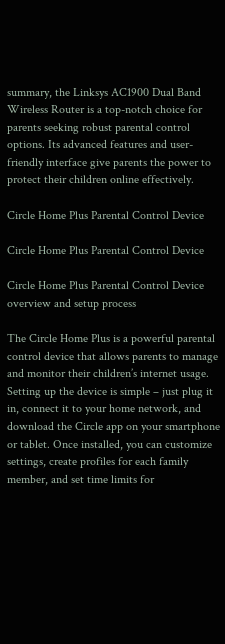summary, the Linksys AC1900 Dual Band Wireless Router is a top-notch choice for parents seeking robust parental control options. Its advanced features and user-friendly interface give parents the power to protect their children online effectively.

Circle Home Plus Parental Control Device

Circle Home Plus Parental Control Device

Circle Home Plus Parental Control Device overview and setup process

The Circle Home Plus is a powerful parental control device that allows parents to manage and monitor their children’s internet usage. Setting up the device is simple – just plug it in, connect it to your home network, and download the Circle app on your smartphone or tablet. Once installed, you can customize settings, create profiles for each family member, and set time limits for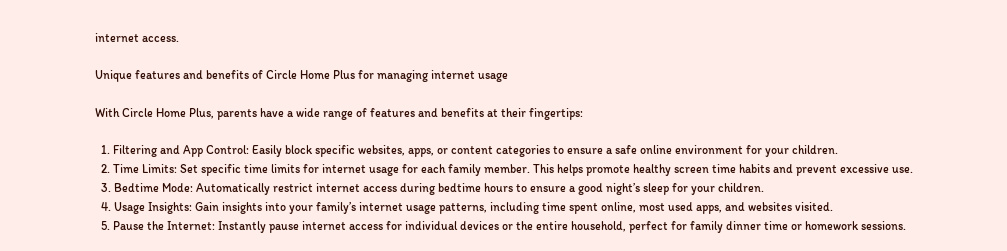internet access.

Unique features and benefits of Circle Home Plus for managing internet usage

With Circle Home Plus, parents have a wide range of features and benefits at their fingertips:

  1. Filtering and App Control: Easily block specific websites, apps, or content categories to ensure a safe online environment for your children.
  2. Time Limits: Set specific time limits for internet usage for each family member. This helps promote healthy screen time habits and prevent excessive use.
  3. Bedtime Mode: Automatically restrict internet access during bedtime hours to ensure a good night’s sleep for your children.
  4. Usage Insights: Gain insights into your family’s internet usage patterns, including time spent online, most used apps, and websites visited.
  5. Pause the Internet: Instantly pause internet access for individual devices or the entire household, perfect for family dinner time or homework sessions.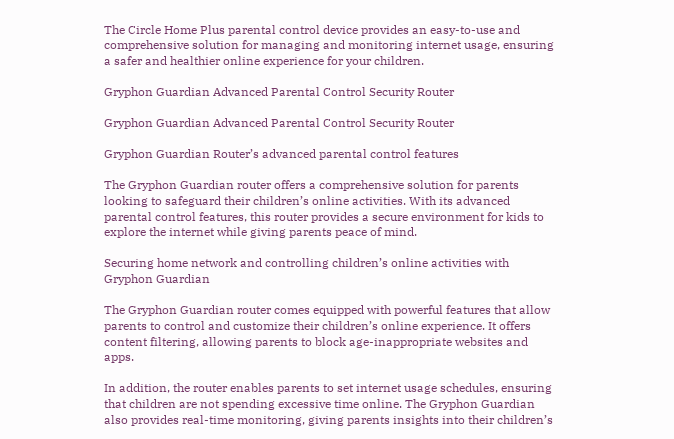The Circle Home Plus parental control device provides an easy-to-use and comprehensive solution for managing and monitoring internet usage, ensuring a safer and healthier online experience for your children.

Gryphon Guardian Advanced Parental Control Security Router

Gryphon Guardian Advanced Parental Control Security Router

Gryphon Guardian Router’s advanced parental control features

The Gryphon Guardian router offers a comprehensive solution for parents looking to safeguard their children’s online activities. With its advanced parental control features, this router provides a secure environment for kids to explore the internet while giving parents peace of mind.

Securing home network and controlling children’s online activities with Gryphon Guardian

The Gryphon Guardian router comes equipped with powerful features that allow parents to control and customize their children’s online experience. It offers content filtering, allowing parents to block age-inappropriate websites and apps.

In addition, the router enables parents to set internet usage schedules, ensuring that children are not spending excessive time online. The Gryphon Guardian also provides real-time monitoring, giving parents insights into their children’s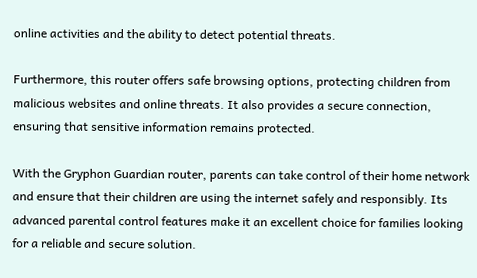online activities and the ability to detect potential threats.

Furthermore, this router offers safe browsing options, protecting children from malicious websites and online threats. It also provides a secure connection, ensuring that sensitive information remains protected.

With the Gryphon Guardian router, parents can take control of their home network and ensure that their children are using the internet safely and responsibly. Its advanced parental control features make it an excellent choice for families looking for a reliable and secure solution.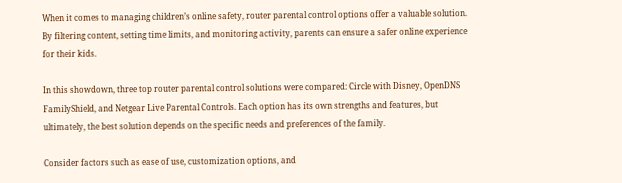When it comes to managing children’s online safety, router parental control options offer a valuable solution. By filtering content, setting time limits, and monitoring activity, parents can ensure a safer online experience for their kids.

In this showdown, three top router parental control solutions were compared: Circle with Disney, OpenDNS FamilyShield, and Netgear Live Parental Controls. Each option has its own strengths and features, but ultimately, the best solution depends on the specific needs and preferences of the family.

Consider factors such as ease of use, customization options, and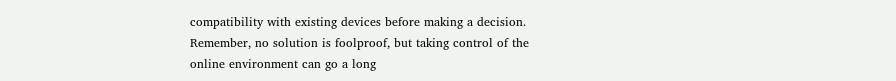compatibility with existing devices before making a decision. Remember, no solution is foolproof, but taking control of the online environment can go a long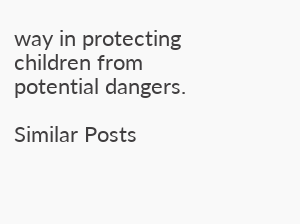way in protecting children from potential dangers.

Similar Posts